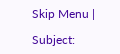Skip Menu |

Subject: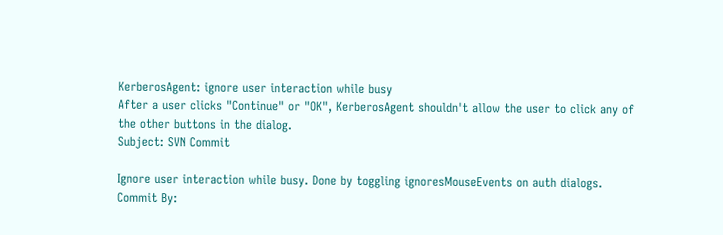KerberosAgent: ignore user interaction while busy
After a user clicks "Continue" or "OK", KerberosAgent shouldn't allow the user to click any of
the other buttons in the dialog.
Subject: SVN Commit

Ignore user interaction while busy. Done by toggling ignoresMouseEvents on auth dialogs.
Commit By: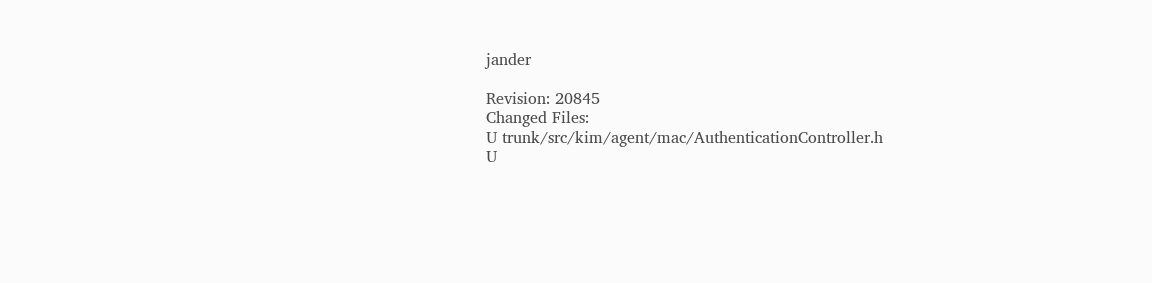jander

Revision: 20845
Changed Files:
U trunk/src/kim/agent/mac/AuthenticationController.h
U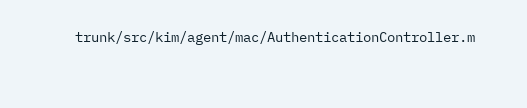trunk/src/kim/agent/mac/AuthenticationController.m